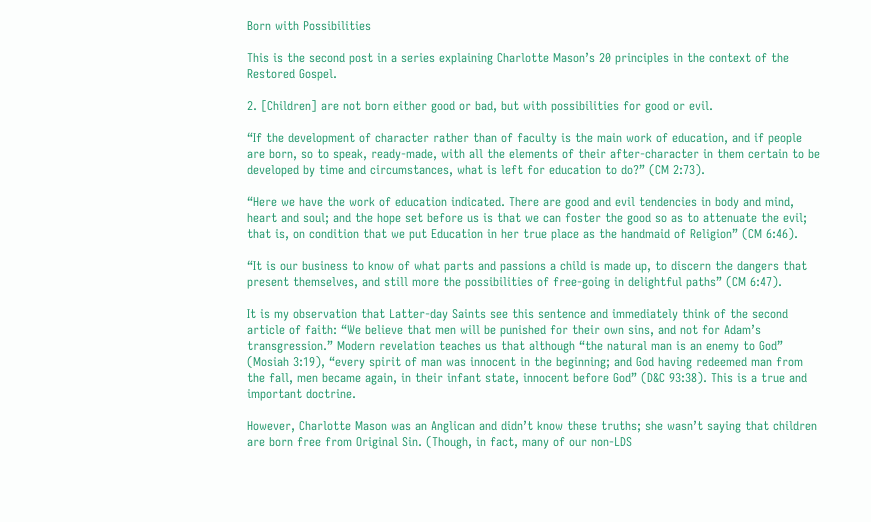Born with Possibilities

This is the second post in a series explaining Charlotte Mason’s 20 principles in the context of the Restored Gospel.

2. [Children] are not born either good or bad, but with possibilities for good or evil.

“If the development of character rather than of faculty is the main work of education, and if people are born, so to speak, ready-made, with all the elements of their after-character in them certain to be developed by time and circumstances, what is left for education to do?” (CM 2:73).

“Here we have the work of education indicated. There are good and evil tendencies in body and mind, heart and soul; and the hope set before us is that we can foster the good so as to attenuate the evil; that is, on condition that we put Education in her true place as the handmaid of Religion” (CM 6:46).

“It is our business to know of what parts and passions a child is made up, to discern the dangers that present themselves, and still more the possibilities of free-going in delightful paths” (CM 6:47).

It is my observation that Latter-day Saints see this sentence and immediately think of the second article of faith: “We believe that men will be punished for their own sins, and not for Adam’s transgression.” Modern revelation teaches us that although “the natural man is an enemy to God” (Mosiah 3:19), “every spirit of man was innocent in the beginning; and God having redeemed man from the fall, men became again, in their infant state, innocent before God” (D&C 93:38). This is a true and important doctrine.

However, Charlotte Mason was an Anglican and didn’t know these truths; she wasn’t saying that children are born free from Original Sin. (Though, in fact, many of our non-LDS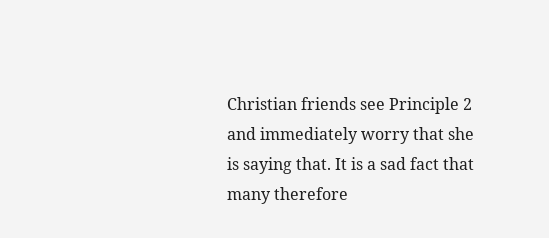Christian friends see Principle 2 and immediately worry that she is saying that. It is a sad fact that many therefore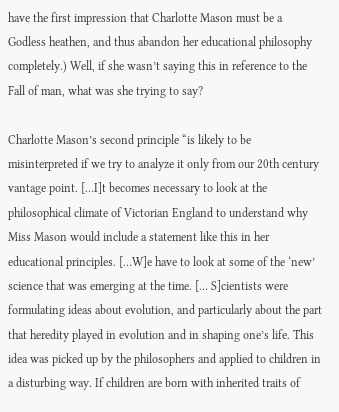have the first impression that Charlotte Mason must be a Godless heathen, and thus abandon her educational philosophy completely.) Well, if she wasn’t saying this in reference to the Fall of man, what was she trying to say?

Charlotte Mason’s second principle “is likely to be misinterpreted if we try to analyze it only from our 20th century vantage point. […I]t becomes necessary to look at the philosophical climate of Victorian England to understand why Miss Mason would include a statement like this in her educational principles. […W]e have to look at some of the ‘new’ science that was emerging at the time. [… S]cientists were formulating ideas about evolution, and particularly about the part that heredity played in evolution and in shaping one’s life. This idea was picked up by the philosophers and applied to children in a disturbing way. If children are born with inherited traits of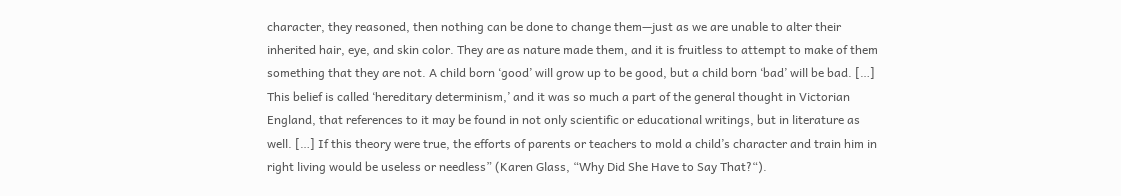character, they reasoned, then nothing can be done to change them—just as we are unable to alter their inherited hair, eye, and skin color. They are as nature made them, and it is fruitless to attempt to make of them something that they are not. A child born ‘good’ will grow up to be good, but a child born ‘bad’ will be bad. […] This belief is called ‘hereditary determinism,’ and it was so much a part of the general thought in Victorian England, that references to it may be found in not only scientific or educational writings, but in literature as well. […] If this theory were true, the efforts of parents or teachers to mold a child’s character and train him in right living would be useless or needless” (Karen Glass, “Why Did She Have to Say That?“).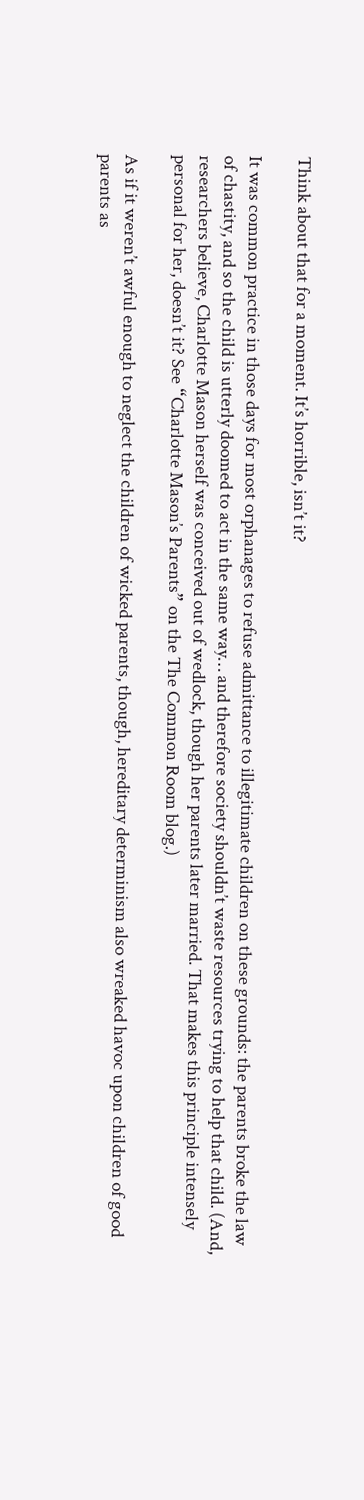Think about that for a moment. It’s horrible, isn’t it?

It was common practice in those days for most orphanages to refuse admittance to illegitimate children on these grounds: the parents broke the law of chastity, and so the child is utterly doomed to act in the same way… and therefore society shouldn’t waste resources trying to help that child. (And, researchers believe, Charlotte Mason herself was conceived out of wedlock, though her parents later married. That makes this principle intensely personal for her, doesn’t it? See “Charlotte Mason’s Parents” on the The Common Room blog.)

As if it weren’t awful enough to neglect the children of wicked parents, though, hereditary determinism also wreaked havoc upon children of good parents as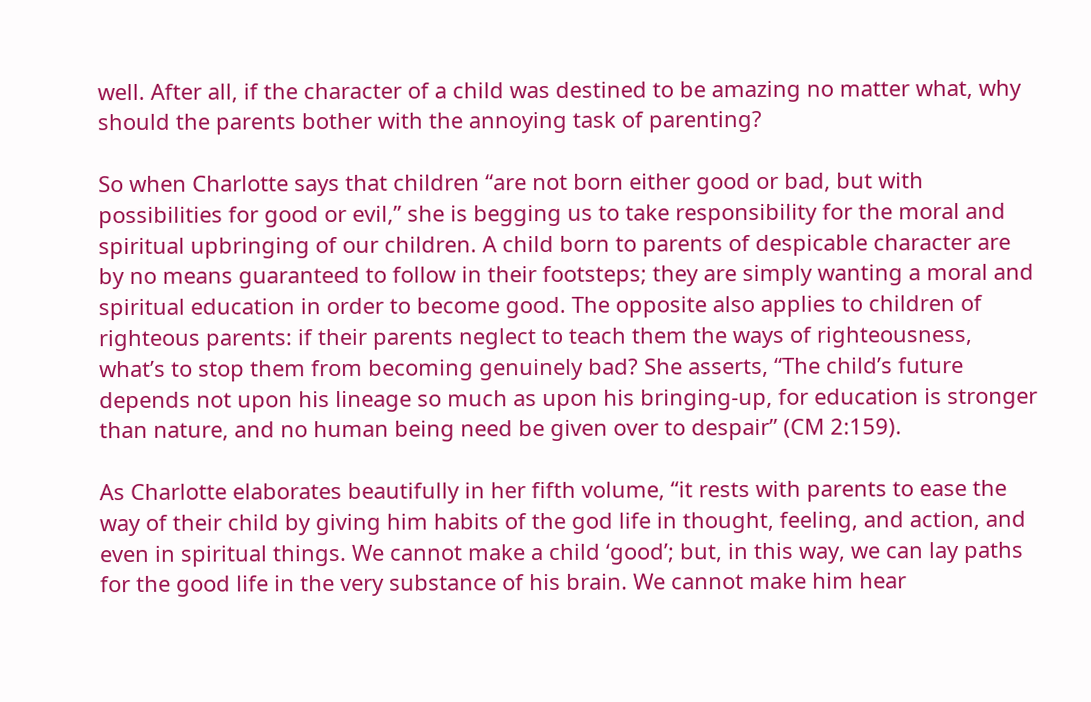well. After all, if the character of a child was destined to be amazing no matter what, why should the parents bother with the annoying task of parenting?

So when Charlotte says that children “are not born either good or bad, but with possibilities for good or evil,” she is begging us to take responsibility for the moral and spiritual upbringing of our children. A child born to parents of despicable character are by no means guaranteed to follow in their footsteps; they are simply wanting a moral and spiritual education in order to become good. The opposite also applies to children of righteous parents: if their parents neglect to teach them the ways of righteousness, what’s to stop them from becoming genuinely bad? She asserts, “The child’s future depends not upon his lineage so much as upon his bringing-up, for education is stronger than nature, and no human being need be given over to despair” (CM 2:159).

As Charlotte elaborates beautifully in her fifth volume, “it rests with parents to ease the way of their child by giving him habits of the god life in thought, feeling, and action, and even in spiritual things. We cannot make a child ‘good’; but, in this way, we can lay paths for the good life in the very substance of his brain. We cannot make him hear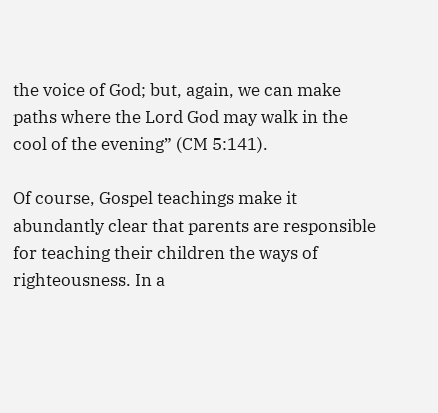the voice of God; but, again, we can make paths where the Lord God may walk in the cool of the evening” (CM 5:141).

Of course, Gospel teachings make it abundantly clear that parents are responsible for teaching their children the ways of righteousness. In a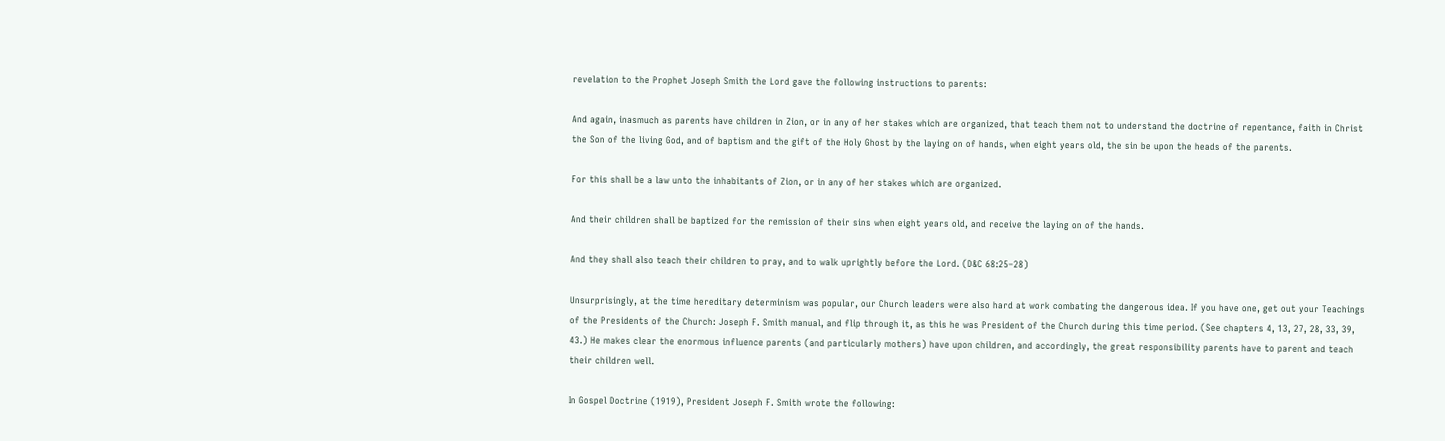revelation to the Prophet Joseph Smith the Lord gave the following instructions to parents:

And again, inasmuch as parents have children in Zion, or in any of her stakes which are organized, that teach them not to understand the doctrine of repentance, faith in Christ the Son of the living God, and of baptism and the gift of the Holy Ghost by the laying on of hands, when eight years old, the sin be upon the heads of the parents.

For this shall be a law unto the inhabitants of Zion, or in any of her stakes which are organized.

And their children shall be baptized for the remission of their sins when eight years old, and receive the laying on of the hands.

And they shall also teach their children to pray, and to walk uprightly before the Lord. (D&C 68:25–28)

Unsurprisingly, at the time hereditary determinism was popular, our Church leaders were also hard at work combating the dangerous idea. If you have one, get out your Teachings of the Presidents of the Church: Joseph F. Smith manual, and flip through it, as this he was President of the Church during this time period. (See chapters 4, 13, 27, 28, 33, 39, 43.) He makes clear the enormous influence parents (and particularly mothers) have upon children, and accordingly, the great responsibility parents have to parent and teach their children well.

In Gospel Doctrine (1919), President Joseph F. Smith wrote the following: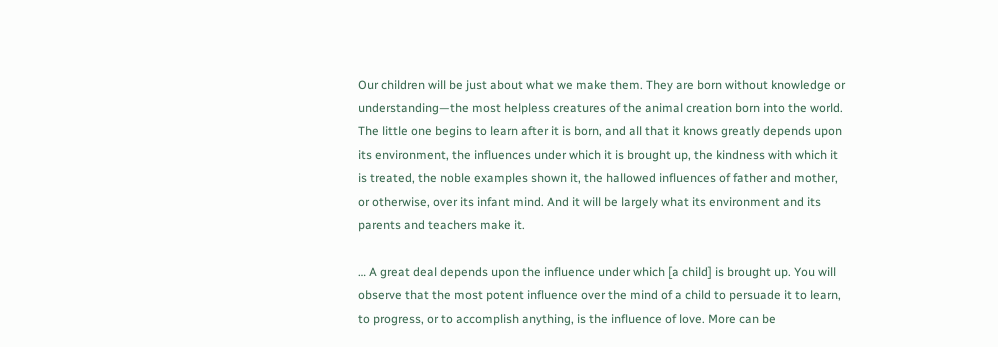Our children will be just about what we make them. They are born without knowledge or understanding—the most helpless creatures of the animal creation born into the world. The little one begins to learn after it is born, and all that it knows greatly depends upon its environment, the influences under which it is brought up, the kindness with which it is treated, the noble examples shown it, the hallowed influences of father and mother, or otherwise, over its infant mind. And it will be largely what its environment and its parents and teachers make it.

… A great deal depends upon the influence under which [a child] is brought up. You will observe that the most potent influence over the mind of a child to persuade it to learn, to progress, or to accomplish anything, is the influence of love. More can be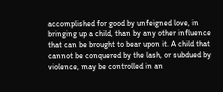accomplished for good by unfeigned love, in bringing up a child, than by any other influence that can be brought to bear upon it. A child that cannot be conquered by the lash, or subdued by violence, may be controlled in an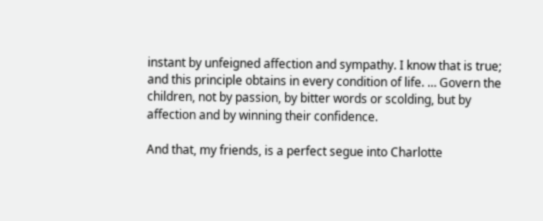instant by unfeigned affection and sympathy. I know that is true; and this principle obtains in every condition of life. … Govern the children, not by passion, by bitter words or scolding, but by affection and by winning their confidence.

And that, my friends, is a perfect segue into Charlotte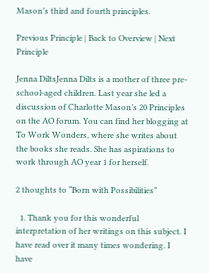Mason’s third and fourth principles.

Previous Principle | Back to Overview | Next Principle

Jenna DiltsJenna Dilts is a mother of three pre-school-aged children. Last year she led a discussion of Charlotte Mason’s 20 Principles on the AO forum. You can find her blogging at To Work Wonders, where she writes about the books she reads. She has aspirations to work through AO year 1 for herself.

2 thoughts to “Born with Possibilities”

  1. Thank you for this wonderful interpretation of her writings on this subject. I have read over it many times wondering. I have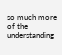so much more of the understanding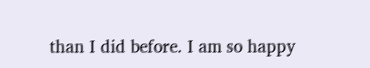than I did before. I am so happy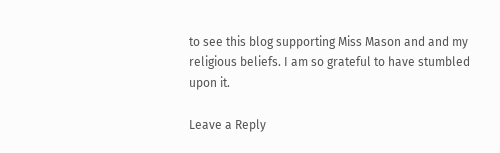to see this blog supporting Miss Mason and and my religious beliefs. I am so grateful to have stumbled upon it.

Leave a Reply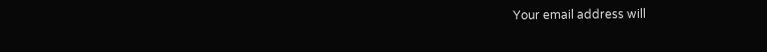Your email address will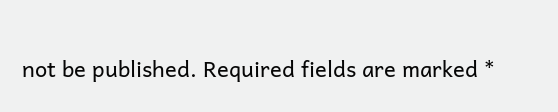not be published. Required fields are marked *